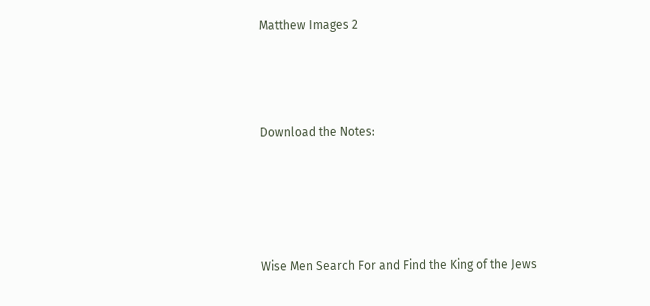Matthew Images 2



Download the Notes:




Wise Men Search For and Find the King of the Jews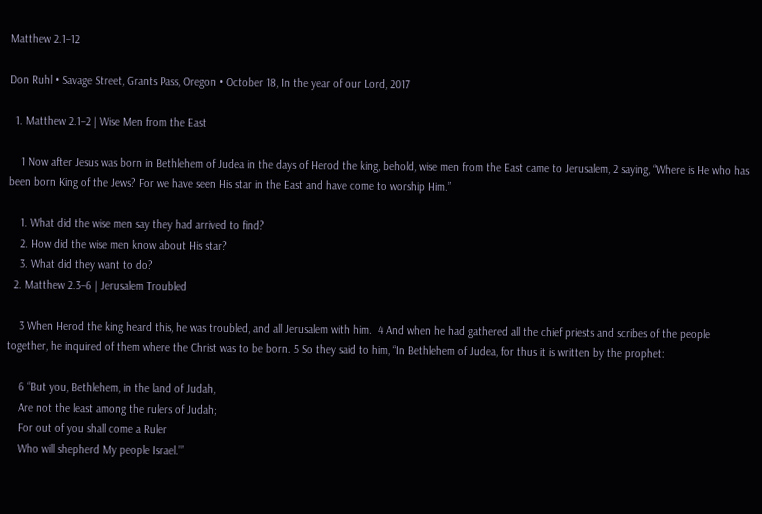Matthew 2.1–12

Don Ruhl • Savage Street, Grants Pass, Oregon • October 18, In the year of our Lord, 2017

  1. Matthew 2.1–2 | Wise Men from the East

    1 Now after Jesus was born in Bethlehem of Judea in the days of Herod the king, behold, wise men from the East came to Jerusalem, 2 saying, “Where is He who has been born King of the Jews? For we have seen His star in the East and have come to worship Him.”

    1. What did the wise men say they had arrived to find?
    2. How did the wise men know about His star?
    3. What did they want to do?
  2. Matthew 2.3–6 | Jerusalem Troubled

    3 When Herod the king heard this, he was troubled, and all Jerusalem with him.  4 And when he had gathered all the chief priests and scribes of the people together, he inquired of them where the Christ was to be born. 5 So they said to him, “In Bethlehem of Judea, for thus it is written by the prophet:

    6 “But you, Bethlehem, in the land of Judah,
    Are not the least among the rulers of Judah;
    For out of you shall come a Ruler
    Who will shepherd My people Israel.’”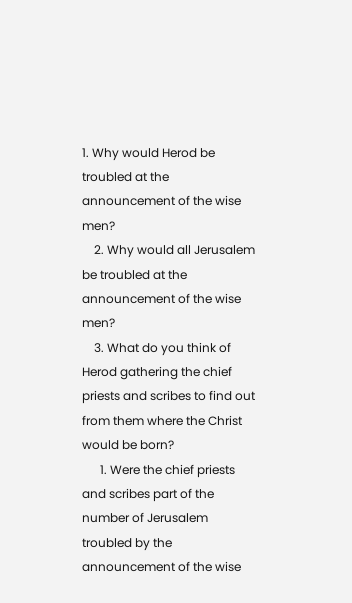1. Why would Herod be troubled at the announcement of the wise men?
    2. Why would all Jerusalem be troubled at the announcement of the wise men?
    3. What do you think of Herod gathering the chief priests and scribes to find out from them where the Christ would be born?
      1. Were the chief priests and scribes part of the number of Jerusalem troubled by the announcement of the wise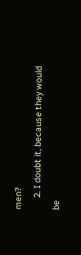men?
      2. I doubt it, because they would be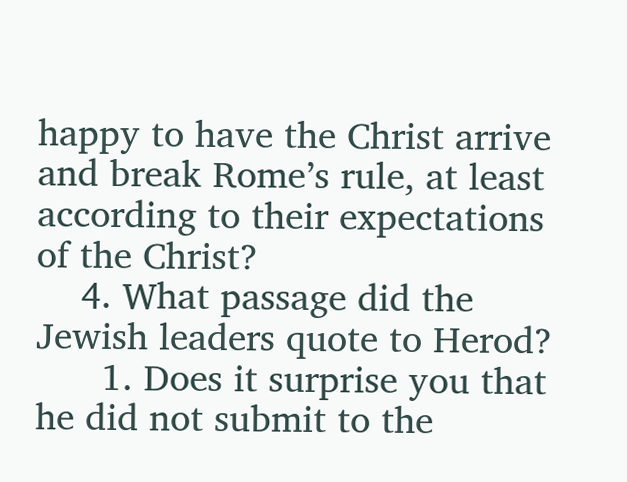happy to have the Christ arrive and break Rome’s rule, at least according to their expectations of the Christ?
    4. What passage did the Jewish leaders quote to Herod?
      1. Does it surprise you that he did not submit to the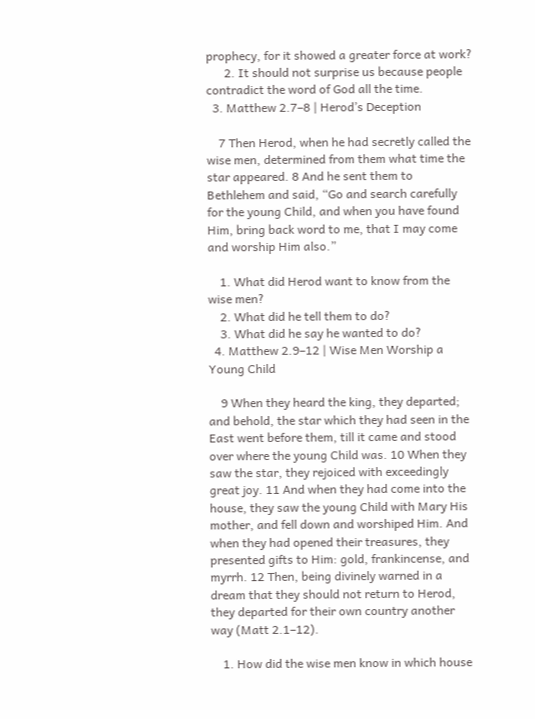prophecy, for it showed a greater force at work?
      2. It should not surprise us because people contradict the word of God all the time.
  3. Matthew 2.7–8 | Herod’s Deception

    7 Then Herod, when he had secretly called the wise men, determined from them what time the star appeared. 8 And he sent them to Bethlehem and said, “Go and search carefully for the young Child, and when you have found Him, bring back word to me, that I may come and worship Him also.”

    1. What did Herod want to know from the wise men?
    2. What did he tell them to do?
    3. What did he say he wanted to do?
  4. Matthew 2.9–12 | Wise Men Worship a Young Child

    9 When they heard the king, they departed; and behold, the star which they had seen in the East went before them, till it came and stood over where the young Child was. 10 When they saw the star, they rejoiced with exceedingly great joy. 11 And when they had come into the house, they saw the young Child with Mary His mother, and fell down and worshiped Him. And when they had opened their treasures, they presented gifts to Him: gold, frankincense, and myrrh. 12 Then, being divinely warned in a dream that they should not return to Herod, they departed for their own country another way (Matt 2.1–12).

    1. How did the wise men know in which house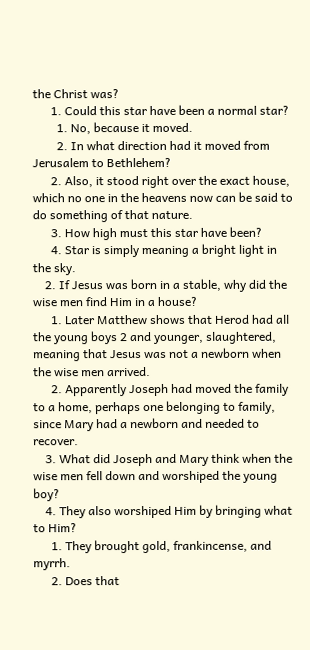the Christ was?
      1. Could this star have been a normal star?
        1. No, because it moved.
        2. In what direction had it moved from Jerusalem to Bethlehem?
      2. Also, it stood right over the exact house, which no one in the heavens now can be said to do something of that nature.
      3. How high must this star have been?
      4. Star is simply meaning a bright light in the sky.
    2. If Jesus was born in a stable, why did the wise men find Him in a house?
      1. Later Matthew shows that Herod had all the young boys 2 and younger, slaughtered, meaning that Jesus was not a newborn when the wise men arrived.
      2. Apparently Joseph had moved the family to a home, perhaps one belonging to family, since Mary had a newborn and needed to recover.
    3. What did Joseph and Mary think when the wise men fell down and worshiped the young boy?
    4. They also worshiped Him by bringing what to Him?
      1. They brought gold, frankincense, and myrrh.
      2. Does that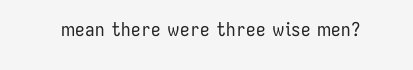mean there were three wise men?